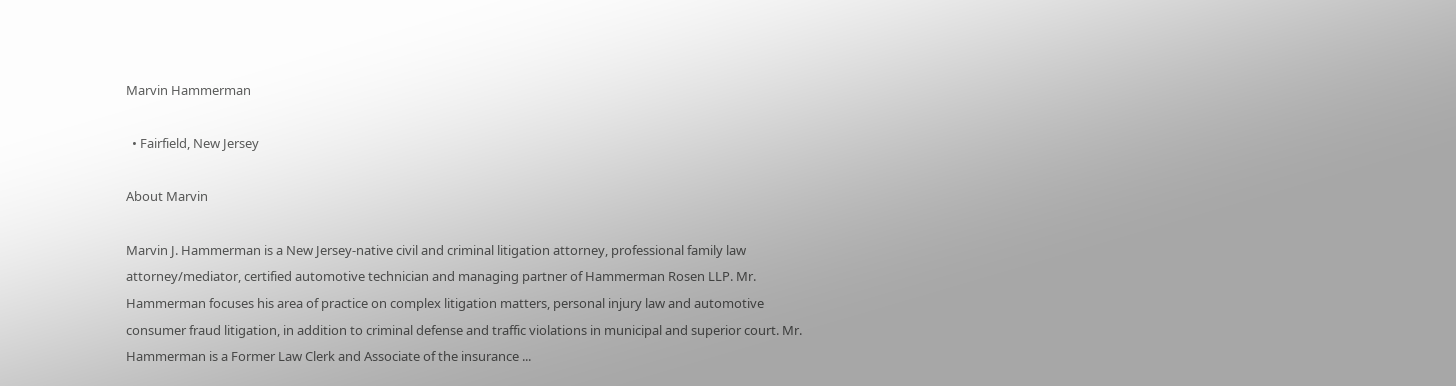Marvin Hammerman

  • Fairfield, New Jersey

About Marvin

Marvin J. Hammerman is a New Jersey-native civil and criminal litigation attorney, professional family law attorney/mediator, certified automotive technician and managing partner of Hammerman Rosen LLP. Mr. Hammerman focuses his area of practice on complex litigation matters, personal injury law and automotive consumer fraud litigation, in addition to criminal defense and traffic violations in municipal and superior court. Mr. Hammerman is a Former Law Clerk and Associate of the insurance ...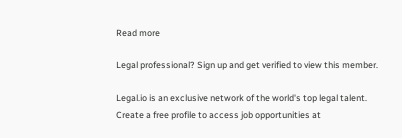Read more

Legal professional? Sign up and get verified to view this member.

Legal.io is an exclusive network of the world's top legal talent. Create a free profile to access job opportunities at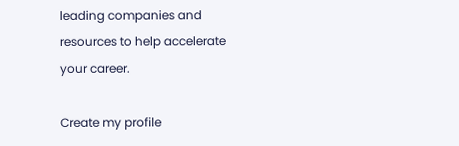leading companies and resources to help accelerate your career.

Create my profile